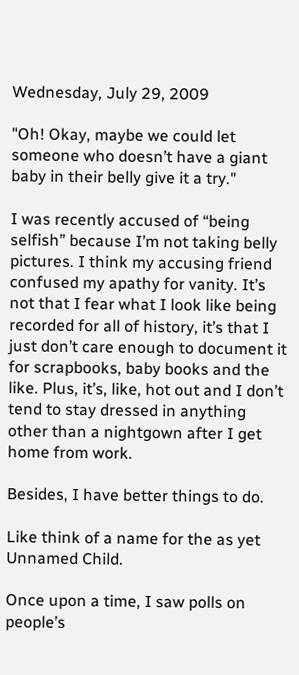Wednesday, July 29, 2009

"Oh! Okay, maybe we could let someone who doesn’t have a giant baby in their belly give it a try."

I was recently accused of “being selfish” because I’m not taking belly pictures. I think my accusing friend confused my apathy for vanity. It’s not that I fear what I look like being recorded for all of history, it’s that I just don’t care enough to document it for scrapbooks, baby books and the like. Plus, it’s, like, hot out and I don’t tend to stay dressed in anything other than a nightgown after I get home from work.

Besides, I have better things to do.

Like think of a name for the as yet Unnamed Child.

Once upon a time, I saw polls on people’s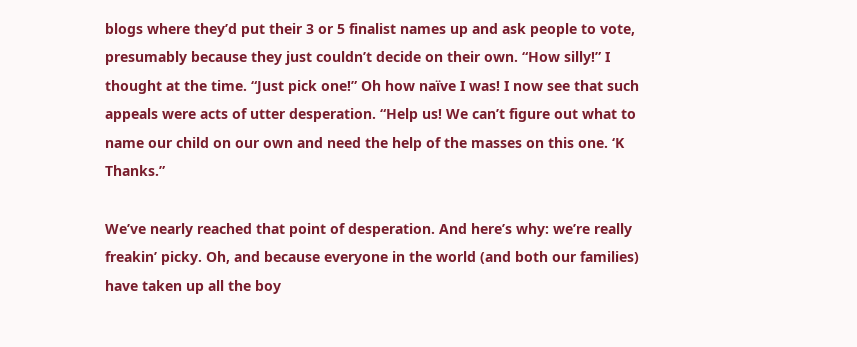blogs where they’d put their 3 or 5 finalist names up and ask people to vote, presumably because they just couldn’t decide on their own. “How silly!” I thought at the time. “Just pick one!” Oh how naïve I was! I now see that such appeals were acts of utter desperation. “Help us! We can’t figure out what to name our child on our own and need the help of the masses on this one. ‘K Thanks.”

We’ve nearly reached that point of desperation. And here’s why: we’re really freakin’ picky. Oh, and because everyone in the world (and both our families) have taken up all the boy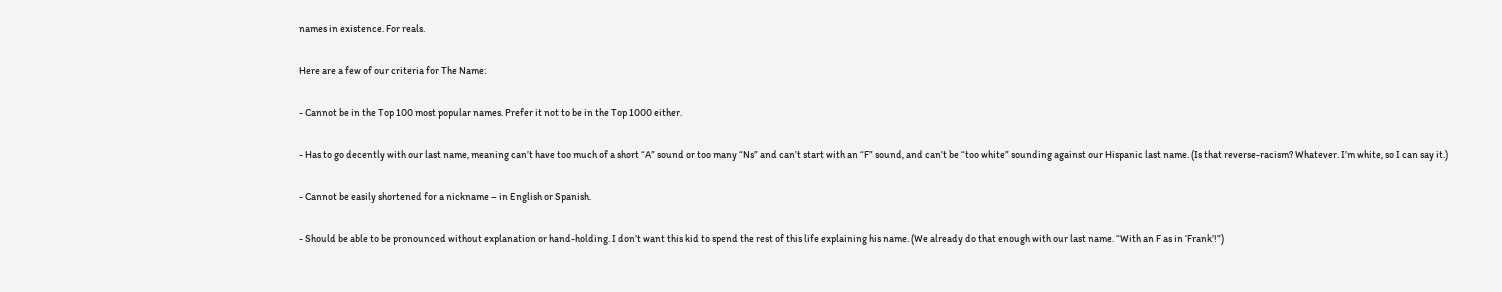names in existence. For reals.

Here are a few of our criteria for The Name:

- Cannot be in the Top 100 most popular names. Prefer it not to be in the Top 1000 either.

- Has to go decently with our last name, meaning can’t have too much of a short “A” sound or too many “Ns” and can’t start with an “F” sound, and can’t be “too white” sounding against our Hispanic last name. (Is that reverse-racism? Whatever. I’m white, so I can say it.)

- Cannot be easily shortened for a nickname – in English or Spanish.

- Should be able to be pronounced without explanation or hand-holding. I don’t want this kid to spend the rest of this life explaining his name. (We already do that enough with our last name. “With an F as in ‘Frank’!”)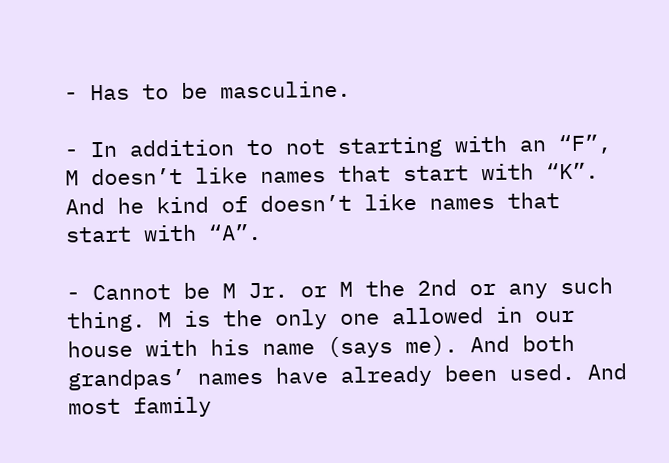- Has to be masculine.

- In addition to not starting with an “F”, M doesn’t like names that start with “K”. And he kind of doesn’t like names that start with “A”.

- Cannot be M Jr. or M the 2nd or any such thing. M is the only one allowed in our house with his name (says me). And both grandpas’ names have already been used. And most family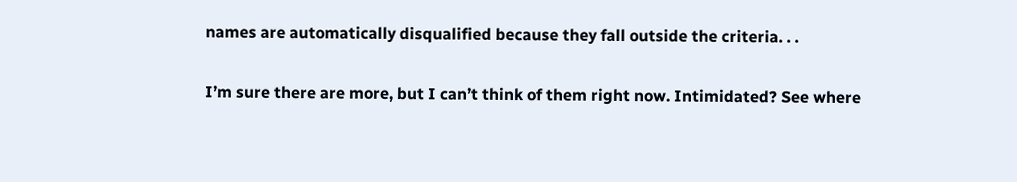names are automatically disqualified because they fall outside the criteria. . .

I’m sure there are more, but I can’t think of them right now. Intimidated? See where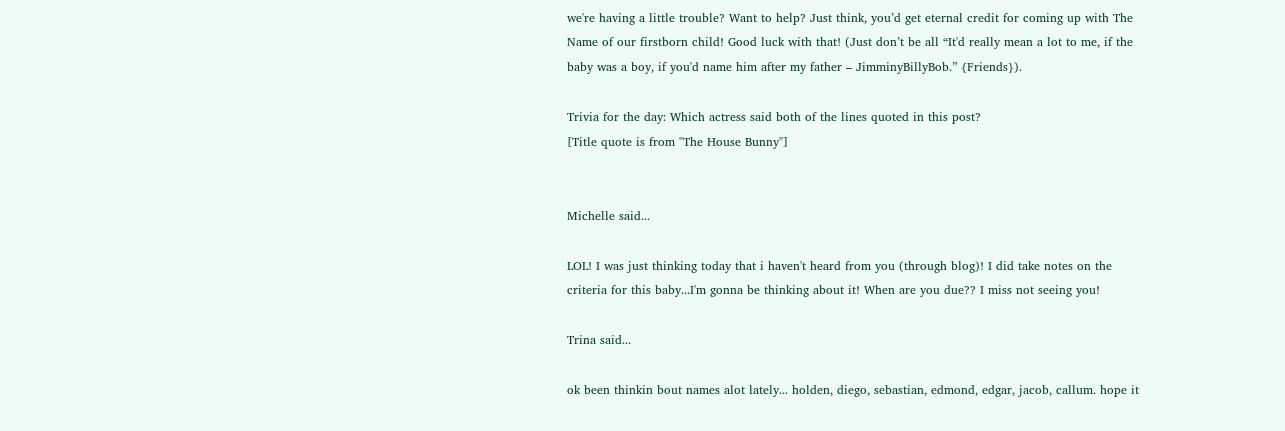we're having a little trouble? Want to help? Just think, you’d get eternal credit for coming up with The Name of our firstborn child! Good luck with that! (Just don’t be all “It'd really mean a lot to me, if the baby was a boy, if you'd name him after my father – JimminyBillyBob.” {Friends}).

Trivia for the day: Which actress said both of the lines quoted in this post?
[Title quote is from "The House Bunny"]


Michelle said...

LOL! I was just thinking today that i haven't heard from you (through blog)! I did take notes on the criteria for this baby...I'm gonna be thinking about it! When are you due?? I miss not seeing you!

Trina said...

ok been thinkin bout names alot lately... holden, diego, sebastian, edmond, edgar, jacob, callum. hope it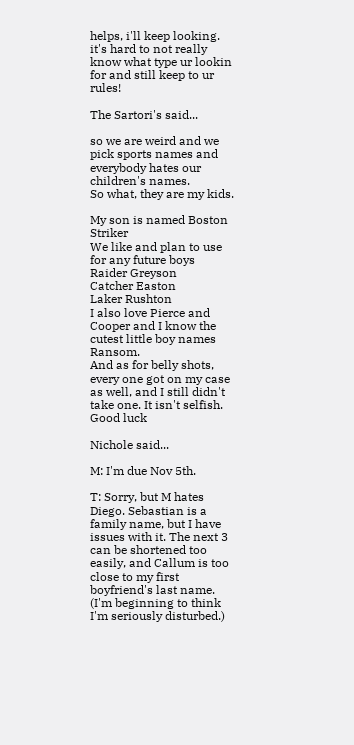helps, i'll keep looking. it's hard to not really know what type ur lookin for and still keep to ur rules!

The Sartori's said...

so we are weird and we pick sports names and everybody hates our children's names.
So what, they are my kids.

My son is named Boston Striker
We like and plan to use for any future boys
Raider Greyson
Catcher Easton
Laker Rushton
I also love Pierce and Cooper and I know the cutest little boy names Ransom.
And as for belly shots, every one got on my case as well, and I still didn't take one. It isn't selfish.
Good luck

Nichole said...

M: I'm due Nov 5th.

T: Sorry, but M hates Diego. Sebastian is a family name, but I have issues with it. The next 3 can be shortened too easily, and Callum is too close to my first boyfriend's last name. (I'm beginning to think I'm seriously disturbed.)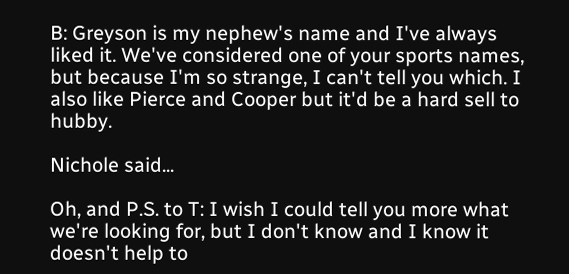B: Greyson is my nephew's name and I've always liked it. We've considered one of your sports names, but because I'm so strange, I can't tell you which. I also like Pierce and Cooper but it'd be a hard sell to hubby.

Nichole said...

Oh, and P.S. to T: I wish I could tell you more what we're looking for, but I don't know and I know it doesn't help to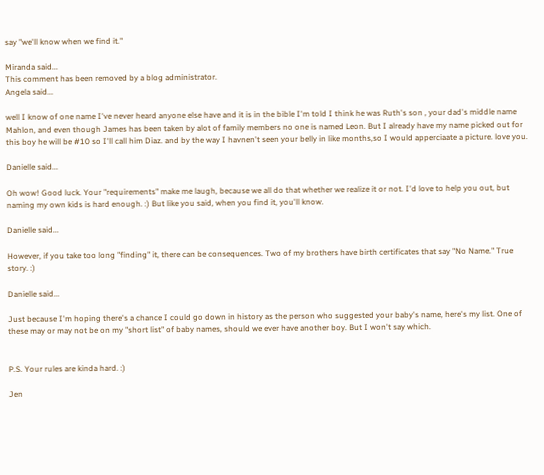say "we'll know when we find it."

Miranda said...
This comment has been removed by a blog administrator.
Angela said...

well I know of one name I've never heard anyone else have and it is in the bible I'm told I think he was Ruth's son , your dad's middle name Mahlon, and even though James has been taken by alot of family members no one is named Leon. But I already have my name picked out for this boy he will be #10 so I'll call him Diaz. and by the way I havnen't seen your belly in like months,so I would apperciaate a picture. love you.

Danielle said...

Oh wow! Good luck. Your "requirements" make me laugh, because we all do that whether we realize it or not. I'd love to help you out, but naming my own kids is hard enough. :) But like you said, when you find it, you'll know.

Danielle said...

However, if you take too long "finding" it, there can be consequences. Two of my brothers have birth certificates that say "No Name." True story. :)

Danielle said...

Just because I'm hoping there's a chance I could go down in history as the person who suggested your baby's name, here's my list. One of these may or may not be on my "short list" of baby names, should we ever have another boy. But I won't say which.


P.S. Your rules are kinda hard. :)

Jen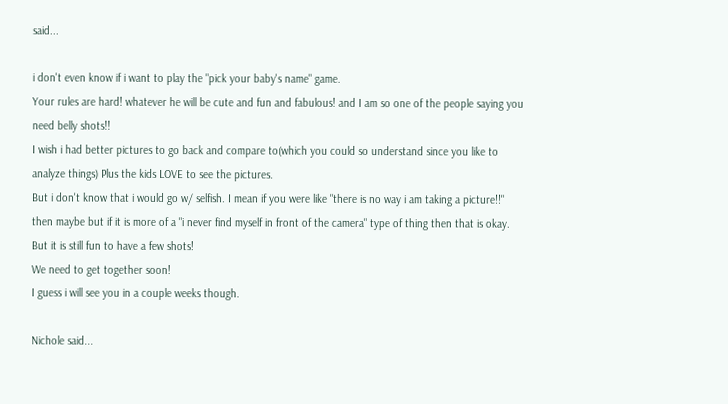said...

i don't even know if i want to play the "pick your baby's name" game.
Your rules are hard! whatever he will be cute and fun and fabulous! and I am so one of the people saying you need belly shots!!
I wish i had better pictures to go back and compare to(which you could so understand since you like to analyze things) Plus the kids LOVE to see the pictures.
But i don't know that i would go w/ selfish. I mean if you were like "there is no way i am taking a picture!!" then maybe but if it is more of a "i never find myself in front of the camera" type of thing then that is okay. But it is still fun to have a few shots!
We need to get together soon!
I guess i will see you in a couple weeks though.

Nichole said...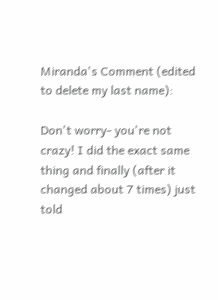Miranda's Comment (edited to delete my last name):

Don't worry- you're not crazy! I did the exact same thing and finally (after it changed about 7 times) just told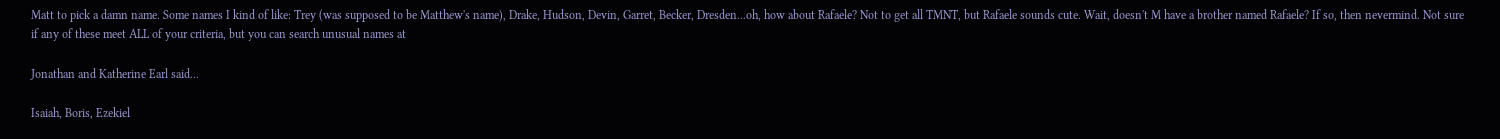Matt to pick a damn name. Some names I kind of like: Trey (was supposed to be Matthew's name), Drake, Hudson, Devin, Garret, Becker, Dresden...oh, how about Rafaele? Not to get all TMNT, but Rafaele sounds cute. Wait, doesn't M have a brother named Rafaele? If so, then nevermind. Not sure if any of these meet ALL of your criteria, but you can search unusual names at

Jonathan and Katherine Earl said...

Isaiah, Boris, Ezekiel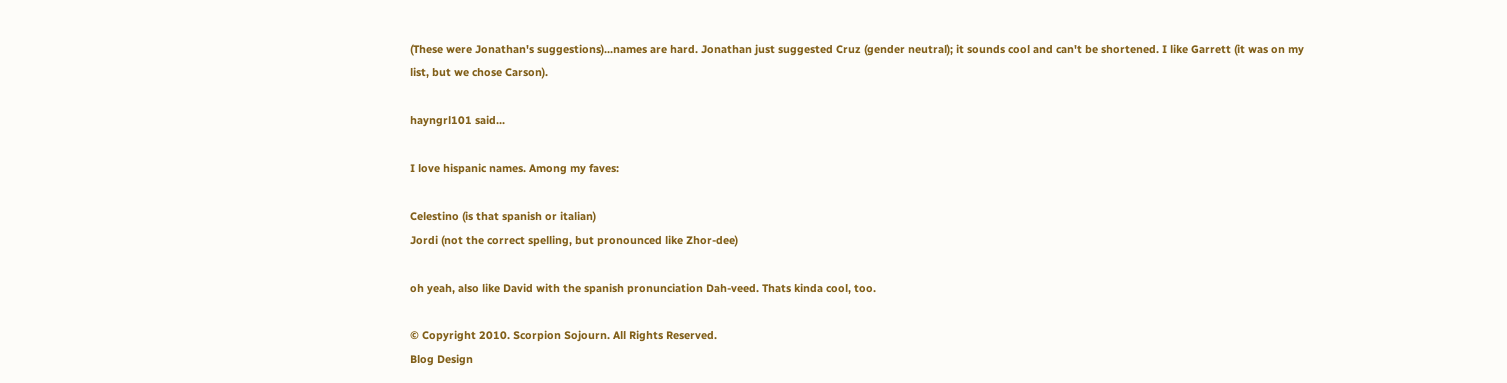(These were Jonathan's suggestions)...names are hard. Jonathan just suggested Cruz (gender neutral); it sounds cool and can't be shortened. I like Garrett (it was on my list, but we chose Carson).

hayngrl101 said...

I love hispanic names. Among my faves:

Celestino (is that spanish or italian)
Jordi (not the correct spelling, but pronounced like Zhor-dee)

oh yeah, also like David with the spanish pronunciation Dah-veed. Thats kinda cool, too.

© Copyright 2010. Scorpion Sojourn. All Rights Reserved.
Blog Design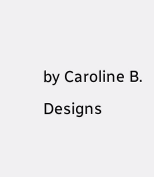by Caroline B. Designs